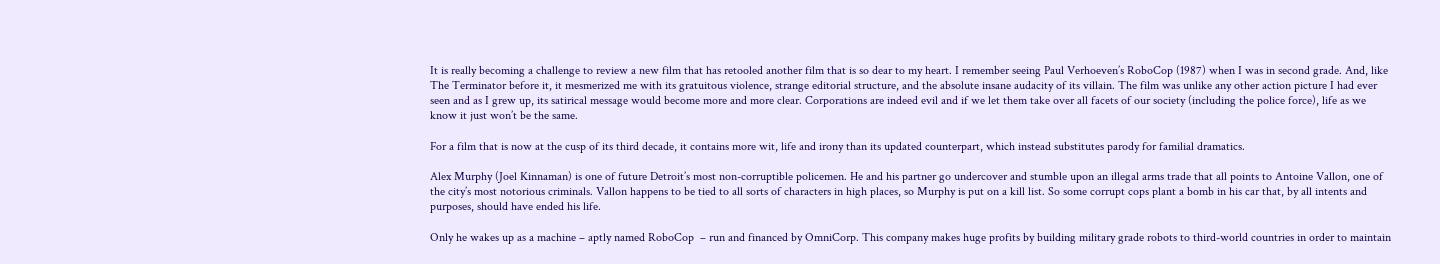It is really becoming a challenge to review a new film that has retooled another film that is so dear to my heart. I remember seeing Paul Verhoeven’s RoboCop (1987) when I was in second grade. And, like The Terminator before it, it mesmerized me with its gratuitous violence, strange editorial structure, and the absolute insane audacity of its villain. The film was unlike any other action picture I had ever seen and as I grew up, its satirical message would become more and more clear. Corporations are indeed evil and if we let them take over all facets of our society (including the police force), life as we know it just won’t be the same.

For a film that is now at the cusp of its third decade, it contains more wit, life and irony than its updated counterpart, which instead substitutes parody for familial dramatics.

Alex Murphy (Joel Kinnaman) is one of future Detroit’s most non-corruptible policemen. He and his partner go undercover and stumble upon an illegal arms trade that all points to Antoine Vallon, one of the city’s most notorious criminals. Vallon happens to be tied to all sorts of characters in high places, so Murphy is put on a kill list. So some corrupt cops plant a bomb in his car that, by all intents and purposes, should have ended his life.

Only he wakes up as a machine – aptly named RoboCop  – run and financed by OmniCorp. This company makes huge profits by building military grade robots to third-world countries in order to maintain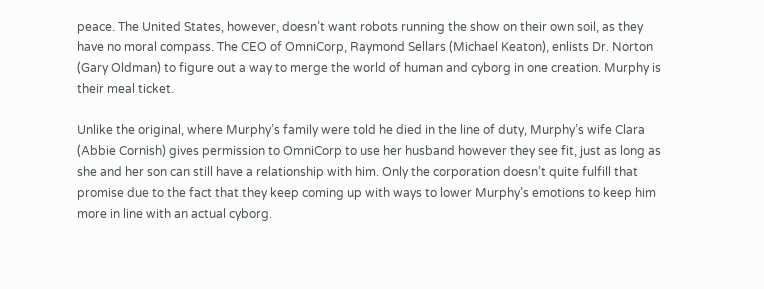peace. The United States, however, doesn’t want robots running the show on their own soil, as they have no moral compass. The CEO of OmniCorp, Raymond Sellars (Michael Keaton), enlists Dr. Norton (Gary Oldman) to figure out a way to merge the world of human and cyborg in one creation. Murphy is their meal ticket.

Unlike the original, where Murphy’s family were told he died in the line of duty, Murphy’s wife Clara (Abbie Cornish) gives permission to OmniCorp to use her husband however they see fit, just as long as she and her son can still have a relationship with him. Only the corporation doesn’t quite fulfill that promise due to the fact that they keep coming up with ways to lower Murphy’s emotions to keep him more in line with an actual cyborg.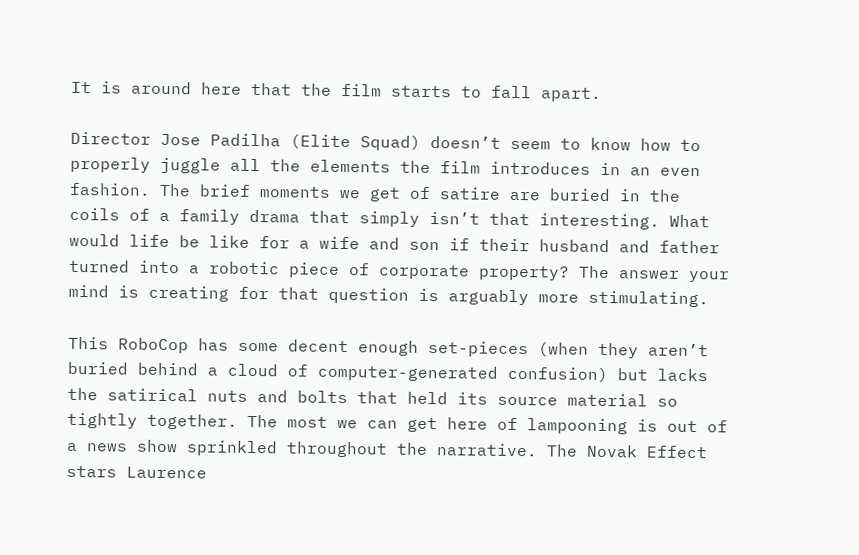It is around here that the film starts to fall apart.

Director Jose Padilha (Elite Squad) doesn’t seem to know how to properly juggle all the elements the film introduces in an even fashion. The brief moments we get of satire are buried in the coils of a family drama that simply isn’t that interesting. What would life be like for a wife and son if their husband and father turned into a robotic piece of corporate property? The answer your mind is creating for that question is arguably more stimulating.

This RoboCop has some decent enough set-pieces (when they aren’t buried behind a cloud of computer-generated confusion) but lacks the satirical nuts and bolts that held its source material so tightly together. The most we can get here of lampooning is out of a news show sprinkled throughout the narrative. The Novak Effect stars Laurence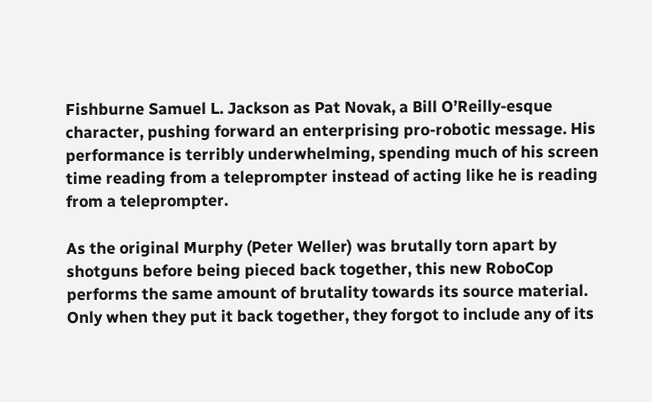Fishburne Samuel L. Jackson as Pat Novak, a Bill O’Reilly-esque character, pushing forward an enterprising pro-robotic message. His performance is terribly underwhelming, spending much of his screen time reading from a teleprompter instead of acting like he is reading from a teleprompter.

As the original Murphy (Peter Weller) was brutally torn apart by shotguns before being pieced back together, this new RoboCop performs the same amount of brutality towards its source material. Only when they put it back together, they forgot to include any of its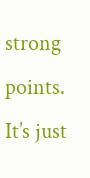strong points. It’s just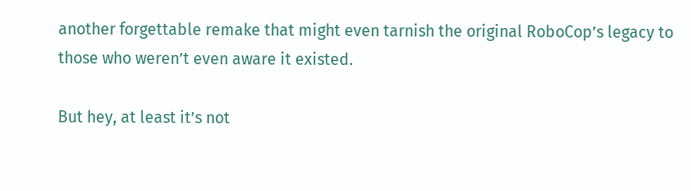another forgettable remake that might even tarnish the original RoboCop’s legacy to those who weren’t even aware it existed.

But hey, at least it’s not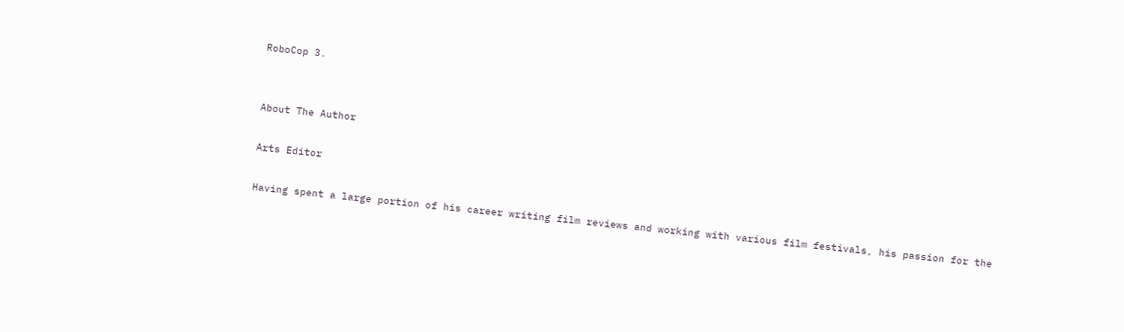RoboCop 3.


About The Author

Arts Editor

Having spent a large portion of his career writing film reviews and working with various film festivals, his passion for the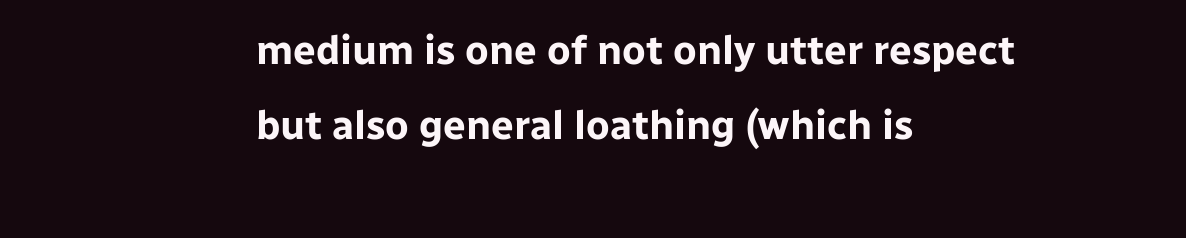medium is one of not only utter respect but also general loathing (which is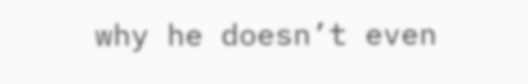why he doesn’t even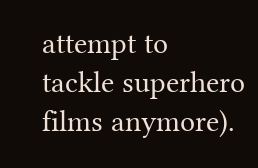attempt to tackle superhero films anymore).